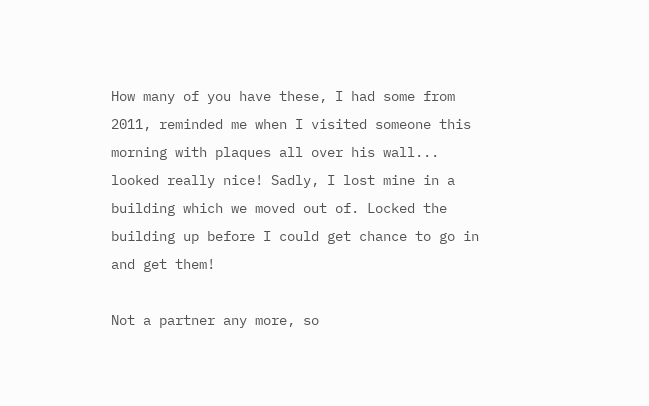How many of you have these, I had some from 2011, reminded me when I visited someone this morning with plaques all over his wall... looked really nice! Sadly, I lost mine in a building which we moved out of. Locked the building up before I could get chance to go in and get them!

Not a partner any more, so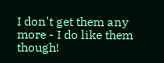I don't get them any more - I do like them though!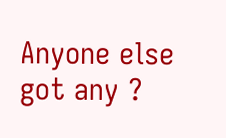Anyone else got any ?